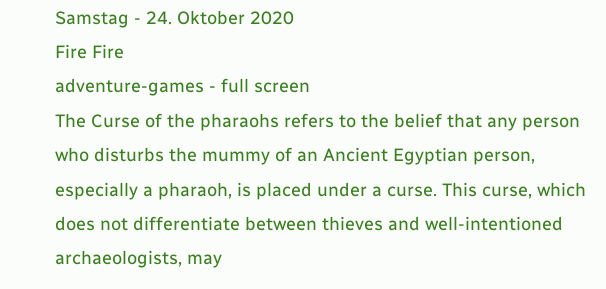Samstag - 24. Oktober 2020
Fire Fire
adventure-games - full screen
The Curse of the pharaohs refers to the belief that any person who disturbs the mummy of an Ancient Egyptian person, especially a pharaoh, is placed under a curse. This curse, which does not differentiate between thieves and well-intentioned archaeologists, may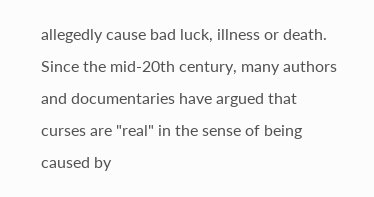allegedly cause bad luck, illness or death. Since the mid-20th century, many authors and documentaries have argued that curses are "real" in the sense of being caused by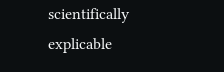scientifically explicable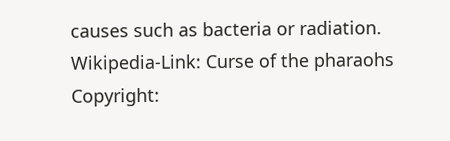causes such as bacteria or radiation.
Wikipedia-Link: Curse of the pharaohs
Copyright: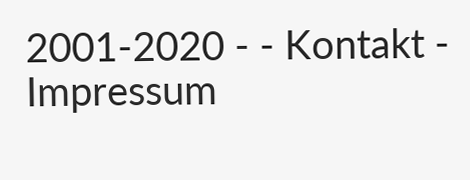2001-2020 - - Kontakt - Impressum